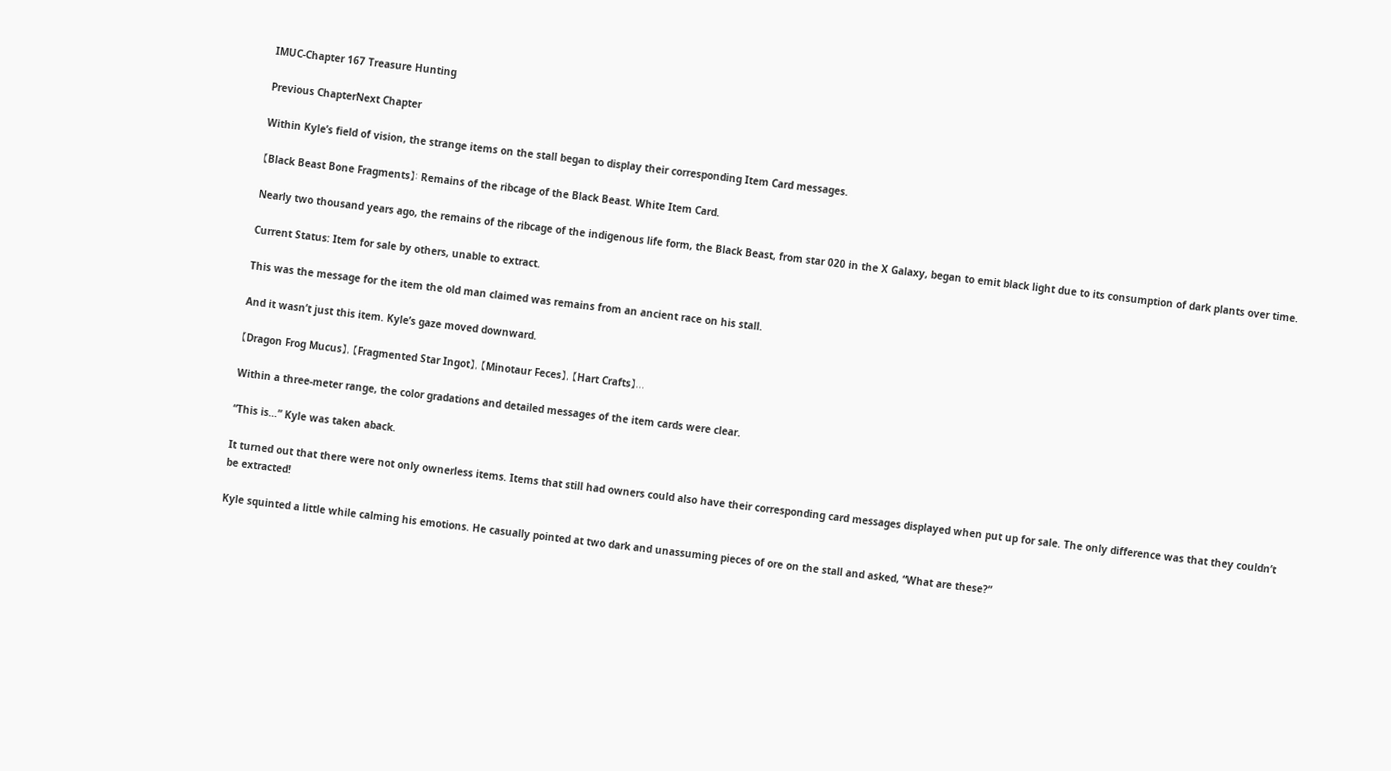IMUC-Chapter 167 Treasure Hunting

Previous ChapterNext Chapter

Within Kyle’s field of vision, the strange items on the stall began to display their corresponding Item Card messages.

【Black Beast Bone Fragments】: Remains of the ribcage of the Black Beast. White Item Card.

Nearly two thousand years ago, the remains of the ribcage of the indigenous life form, the Black Beast, from star 020 in the X Galaxy, began to emit black light due to its consumption of dark plants over time.

Current Status: Item for sale by others, unable to extract.

This was the message for the item the old man claimed was remains from an ancient race on his stall.

And it wasn’t just this item. Kyle’s gaze moved downward.

【Dragon Frog Mucus】, 【Fragmented Star Ingot】, 【Minotaur Feces】, 【Hart Crafts】…

Within a three-meter range, the color gradations and detailed messages of the item cards were clear.

“This is…” Kyle was taken aback.

It turned out that there were not only ownerless items. Items that still had owners could also have their corresponding card messages displayed when put up for sale. The only difference was that they couldn’t be extracted!

Kyle squinted a little while calming his emotions. He casually pointed at two dark and unassuming pieces of ore on the stall and asked, “What are these?”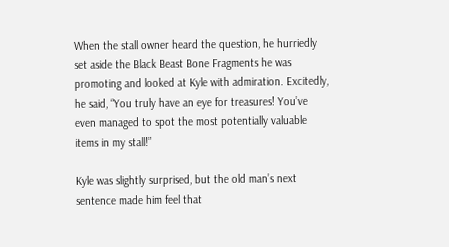When the stall owner heard the question, he hurriedly set aside the Black Beast Bone Fragments he was promoting and looked at Kyle with admiration. Excitedly, he said, “You truly have an eye for treasures! You’ve even managed to spot the most potentially valuable items in my stall!”

Kyle was slightly surprised, but the old man’s next sentence made him feel that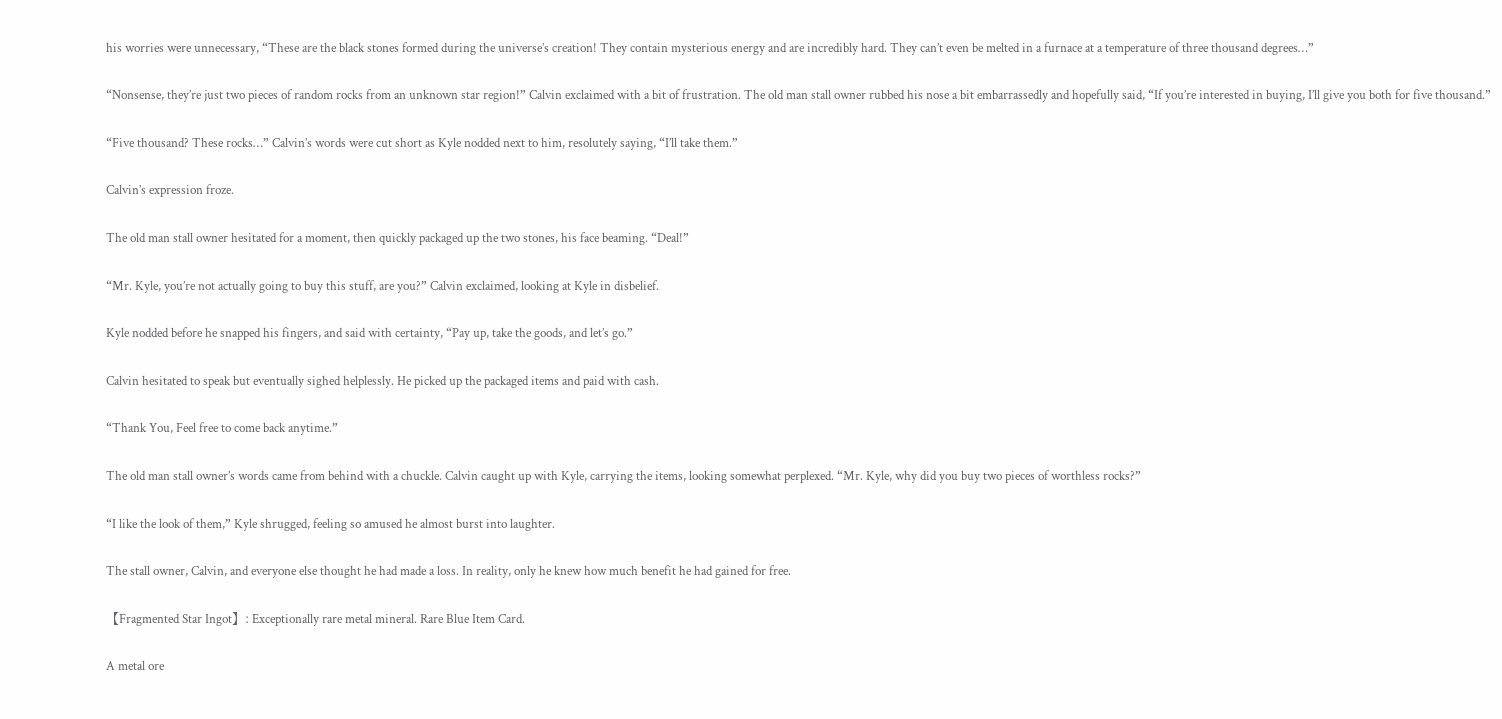his worries were unnecessary, “These are the black stones formed during the universe’s creation! They contain mysterious energy and are incredibly hard. They can’t even be melted in a furnace at a temperature of three thousand degrees…”

“Nonsense, they’re just two pieces of random rocks from an unknown star region!” Calvin exclaimed with a bit of frustration. The old man stall owner rubbed his nose a bit embarrassedly and hopefully said, “If you’re interested in buying, I’ll give you both for five thousand.”

“Five thousand? These rocks…” Calvin’s words were cut short as Kyle nodded next to him, resolutely saying, “I’ll take them.”

Calvin’s expression froze.

The old man stall owner hesitated for a moment, then quickly packaged up the two stones, his face beaming. “Deal!”

“Mr. Kyle, you’re not actually going to buy this stuff, are you?” Calvin exclaimed, looking at Kyle in disbelief.

Kyle nodded before he snapped his fingers, and said with certainty, “Pay up, take the goods, and let’s go.”

Calvin hesitated to speak but eventually sighed helplessly. He picked up the packaged items and paid with cash.

“Thank You, Feel free to come back anytime.”

The old man stall owner’s words came from behind with a chuckle. Calvin caught up with Kyle, carrying the items, looking somewhat perplexed. “Mr. Kyle, why did you buy two pieces of worthless rocks?”

“I like the look of them,” Kyle shrugged, feeling so amused he almost burst into laughter.

The stall owner, Calvin, and everyone else thought he had made a loss. In reality, only he knew how much benefit he had gained for free.

【Fragmented Star Ingot】: Exceptionally rare metal mineral. Rare Blue Item Card.

A metal ore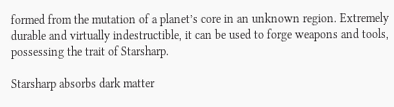formed from the mutation of a planet’s core in an unknown region. Extremely durable and virtually indestructible, it can be used to forge weapons and tools, possessing the trait of Starsharp.

Starsharp absorbs dark matter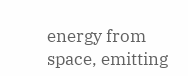energy from space, emitting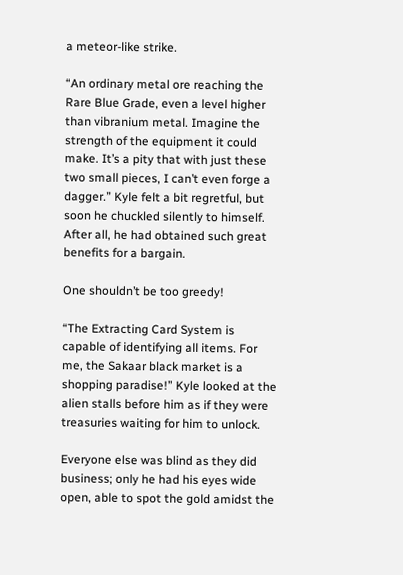a meteor-like strike.

“An ordinary metal ore reaching the Rare Blue Grade, even a level higher than vibranium metal. Imagine the strength of the equipment it could make. It’s a pity that with just these two small pieces, I can’t even forge a dagger.” Kyle felt a bit regretful, but soon he chuckled silently to himself. After all, he had obtained such great benefits for a bargain.

One shouldn’t be too greedy!

“The Extracting Card System is capable of identifying all items. For me, the Sakaar black market is a shopping paradise!” Kyle looked at the alien stalls before him as if they were treasuries waiting for him to unlock.

Everyone else was blind as they did business; only he had his eyes wide open, able to spot the gold amidst the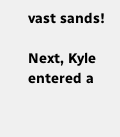vast sands!

Next, Kyle entered a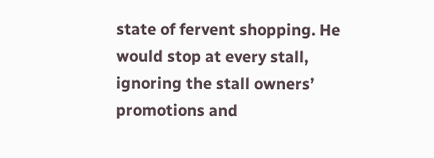state of fervent shopping. He would stop at every stall, ignoring the stall owners’ promotions and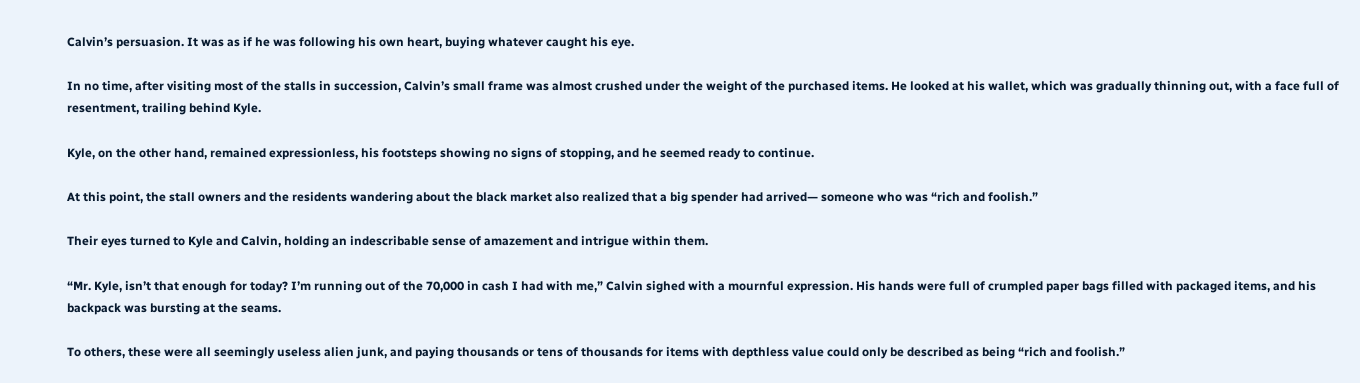Calvin’s persuasion. It was as if he was following his own heart, buying whatever caught his eye.

In no time, after visiting most of the stalls in succession, Calvin’s small frame was almost crushed under the weight of the purchased items. He looked at his wallet, which was gradually thinning out, with a face full of resentment, trailing behind Kyle.

Kyle, on the other hand, remained expressionless, his footsteps showing no signs of stopping, and he seemed ready to continue.

At this point, the stall owners and the residents wandering about the black market also realized that a big spender had arrived— someone who was “rich and foolish.”

Their eyes turned to Kyle and Calvin, holding an indescribable sense of amazement and intrigue within them.

“Mr. Kyle, isn’t that enough for today? I’m running out of the 70,000 in cash I had with me,” Calvin sighed with a mournful expression. His hands were full of crumpled paper bags filled with packaged items, and his backpack was bursting at the seams.

To others, these were all seemingly useless alien junk, and paying thousands or tens of thousands for items with depthless value could only be described as being “rich and foolish.”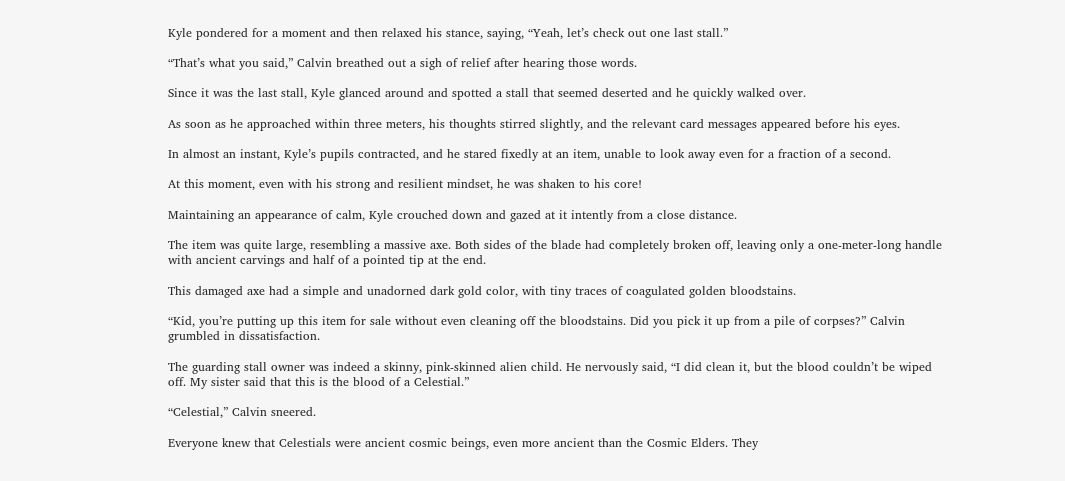Kyle pondered for a moment and then relaxed his stance, saying, “Yeah, let’s check out one last stall.”

“That’s what you said,” Calvin breathed out a sigh of relief after hearing those words.

Since it was the last stall, Kyle glanced around and spotted a stall that seemed deserted and he quickly walked over.

As soon as he approached within three meters, his thoughts stirred slightly, and the relevant card messages appeared before his eyes.

In almost an instant, Kyle’s pupils contracted, and he stared fixedly at an item, unable to look away even for a fraction of a second.

At this moment, even with his strong and resilient mindset, he was shaken to his core!

Maintaining an appearance of calm, Kyle crouched down and gazed at it intently from a close distance.

The item was quite large, resembling a massive axe. Both sides of the blade had completely broken off, leaving only a one-meter-long handle with ancient carvings and half of a pointed tip at the end.

This damaged axe had a simple and unadorned dark gold color, with tiny traces of coagulated golden bloodstains.

“Kid, you’re putting up this item for sale without even cleaning off the bloodstains. Did you pick it up from a pile of corpses?” Calvin grumbled in dissatisfaction.

The guarding stall owner was indeed a skinny, pink-skinned alien child. He nervously said, “I did clean it, but the blood couldn’t be wiped off. My sister said that this is the blood of a Celestial.”

“Celestial,” Calvin sneered.

Everyone knew that Celestials were ancient cosmic beings, even more ancient than the Cosmic Elders. They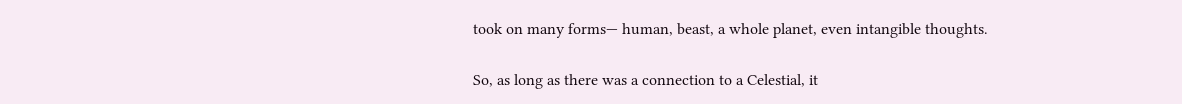took on many forms— human, beast, a whole planet, even intangible thoughts.

So, as long as there was a connection to a Celestial, it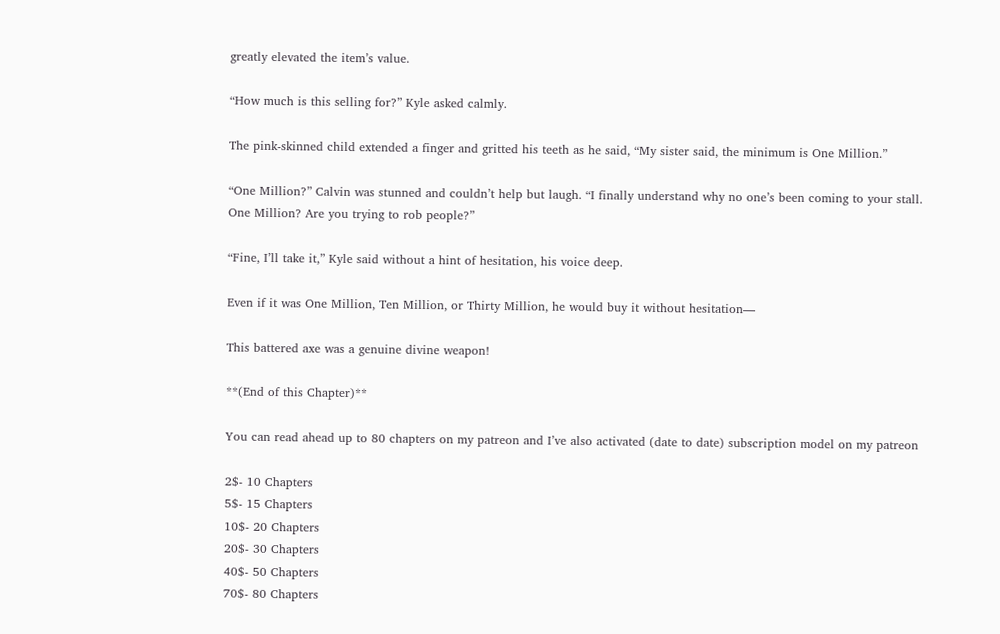greatly elevated the item’s value.

“How much is this selling for?” Kyle asked calmly.

The pink-skinned child extended a finger and gritted his teeth as he said, “My sister said, the minimum is One Million.”

“One Million?” Calvin was stunned and couldn’t help but laugh. “I finally understand why no one’s been coming to your stall. One Million? Are you trying to rob people?”

“Fine, I’ll take it,” Kyle said without a hint of hesitation, his voice deep.

Even if it was One Million, Ten Million, or Thirty Million, he would buy it without hesitation—

This battered axe was a genuine divine weapon!

**(End of this Chapter)**

You can read ahead up to 80 chapters on my patreon and I’ve also activated (date to date) subscription model on my patreon

2$- 10 Chapters
5$- 15 Chapters
10$- 20 Chapters
20$- 30 Chapters
40$- 50 Chapters
70$- 80 Chapters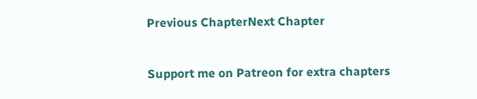Previous ChapterNext Chapter

Support me on Patreon for extra chapters